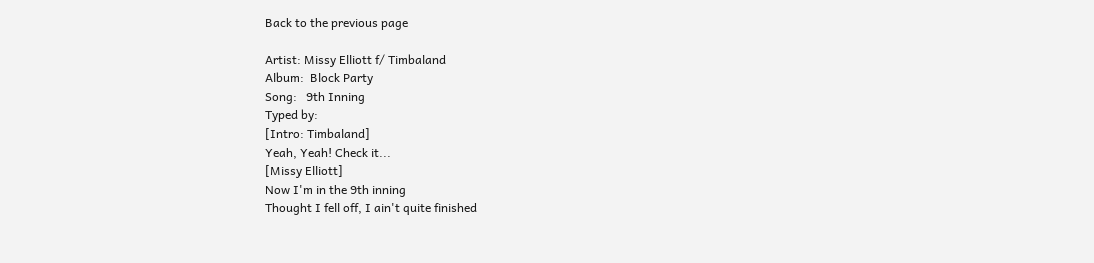Back to the previous page

Artist: Missy Elliott f/ Timbaland
Album:  Block Party
Song:   9th Inning
Typed by:
[Intro: Timbaland]
Yeah, Yeah! Check it...
[Missy Elliott]
Now I'm in the 9th inning
Thought I fell off, I ain't quite finished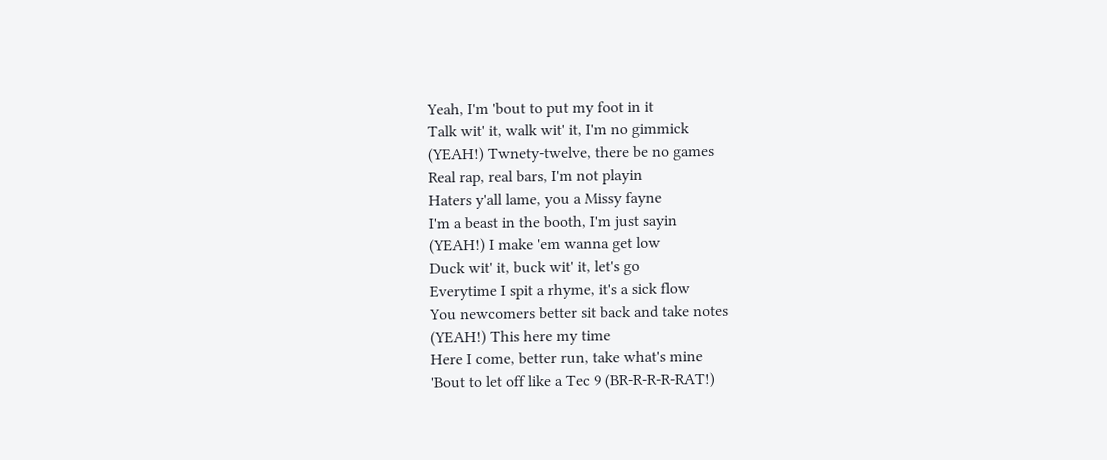Yeah, I'm 'bout to put my foot in it
Talk wit' it, walk wit' it, I'm no gimmick
(YEAH!) Twnety-twelve, there be no games
Real rap, real bars, I'm not playin
Haters y'all lame, you a Missy fayne
I'm a beast in the booth, I'm just sayin
(YEAH!) I make 'em wanna get low
Duck wit' it, buck wit' it, let's go
Everytime I spit a rhyme, it's a sick flow
You newcomers better sit back and take notes
(YEAH!) This here my time
Here I come, better run, take what's mine
'Bout to let off like a Tec 9 (BR-R-R-R-RAT!)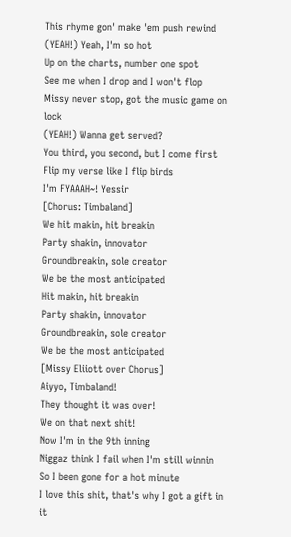This rhyme gon' make 'em push rewind
(YEAH!) Yeah, I'm so hot
Up on the charts, number one spot
See me when I drop and I won't flop
Missy never stop, got the music game on lock
(YEAH!) Wanna get served?
You third, you second, but I come first
Flip my verse like I flip birds
I'm FYAAAH~! Yessir
[Chorus: Timbaland]
We hit makin, hit breakin
Party shakin, innovator
Groundbreakin, sole creator
We be the most anticipated
Hit makin, hit breakin
Party shakin, innovator
Groundbreakin, sole creator
We be the most anticipated
[Missy Eliiott over Chorus]
Aiyyo, Timbaland!
They thought it was over!
We on that next shit!
Now I'm in the 9th inning
Niggaz think I fail when I'm still winnin
So I been gone for a hot minute
I love this shit, that's why I got a gift in it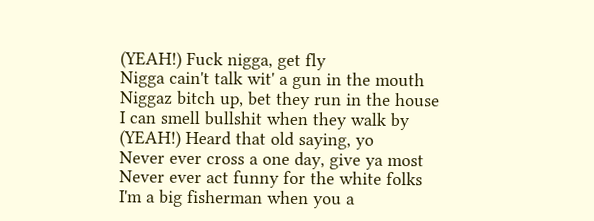(YEAH!) Fuck nigga, get fly
Nigga cain't talk wit' a gun in the mouth
Niggaz bitch up, bet they run in the house
I can smell bullshit when they walk by
(YEAH!) Heard that old saying, yo
Never ever cross a one day, give ya most
Never ever act funny for the white folks
I'm a big fisherman when you a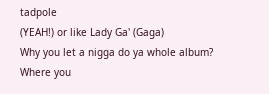tadpole
(YEAH!) or like Lady Ga' (Gaga)
Why you let a nigga do ya whole album?
Where you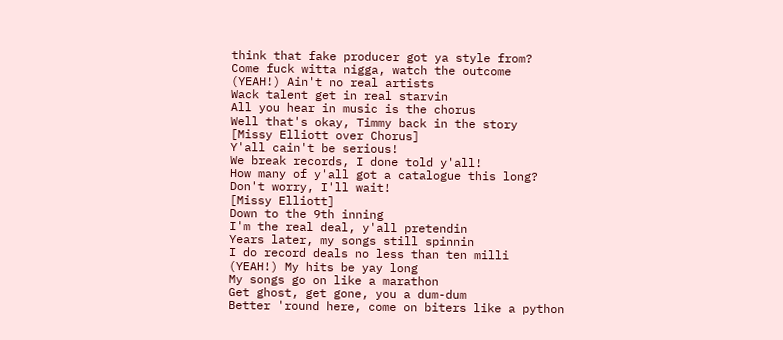think that fake producer got ya style from?
Come fuck witta nigga, watch the outcome
(YEAH!) Ain't no real artists
Wack talent get in real starvin
All you hear in music is the chorus
Well that's okay, Timmy back in the story
[Missy Elliott over Chorus]
Y'all cain't be serious!
We break records, I done told y'all!
How many of y'all got a catalogue this long?
Don't worry, I'll wait!
[Missy Elliott]
Down to the 9th inning
I'm the real deal, y'all pretendin
Years later, my songs still spinnin
I do record deals no less than ten milli
(YEAH!) My hits be yay long
My songs go on like a marathon
Get ghost, get gone, you a dum-dum
Better 'round here, come on biters like a python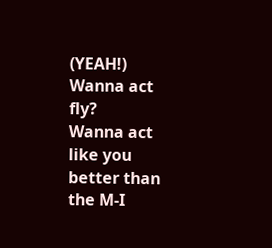(YEAH!) Wanna act fly?
Wanna act like you better than the M-I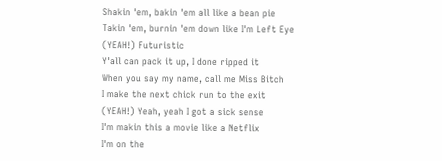Shakin 'em, bakin 'em all like a bean pie
Takin 'em, burnin 'em down like I'm Left Eye
(YEAH!) Futuristic
Y'all can pack it up, I done ripped it
When you say my name, call me Miss Bitch
I make the next chick run to the exit
(YEAH!) Yeah, yeah I got a sick sense
I'm makin this a movie like a Netflix
I'm on the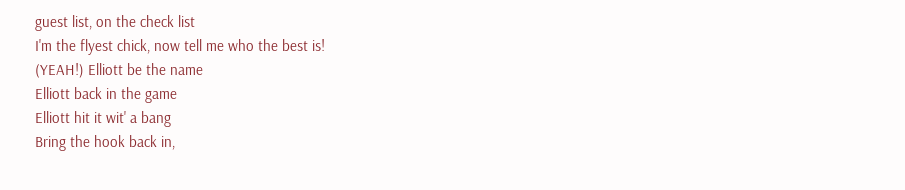guest list, on the check list
I'm the flyest chick, now tell me who the best is!
(YEAH!) Elliott be the name
Elliott back in the game
Elliott hit it wit' a bang
Bring the hook back in,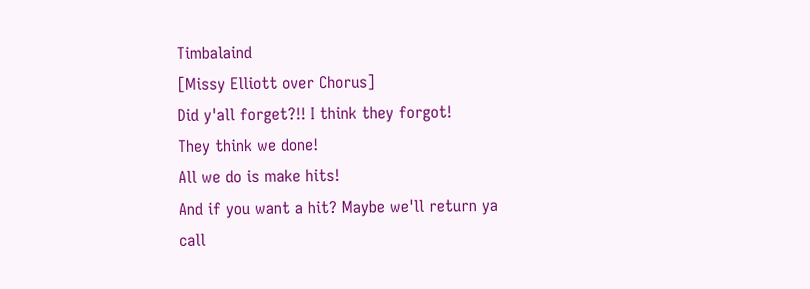Timbalaind
[Missy Elliott over Chorus]
Did y'all forget?!! I think they forgot!
They think we done!
All we do is make hits!
And if you want a hit? Maybe we'll return ya call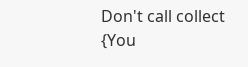Don't call collect
{You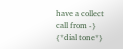have a collect call from -} {*dial tone*}